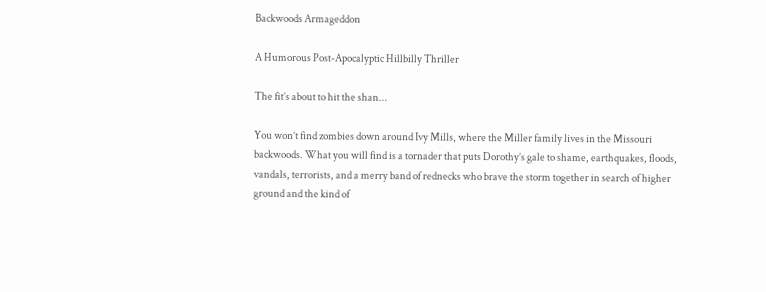Backwoods Armageddon

A Humorous Post-Apocalyptic Hillbilly Thriller

The fit’s about to hit the shan...

You won’t find zombies down around Ivy Mills, where the Miller family lives in the Missouri backwoods. What you will find is a tornader that puts Dorothy’s gale to shame, earthquakes, floods, vandals, terrorists, and a merry band of rednecks who brave the storm together in search of higher ground and the kind of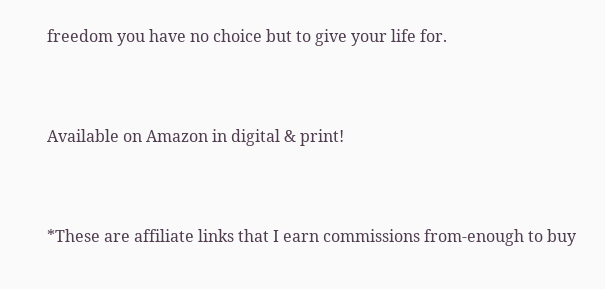freedom you have no choice but to give your life for.


Available on Amazon in digital & print!


*These are affiliate links that I earn commissions from-enough to buy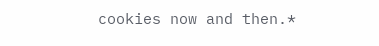cookies now and then.*